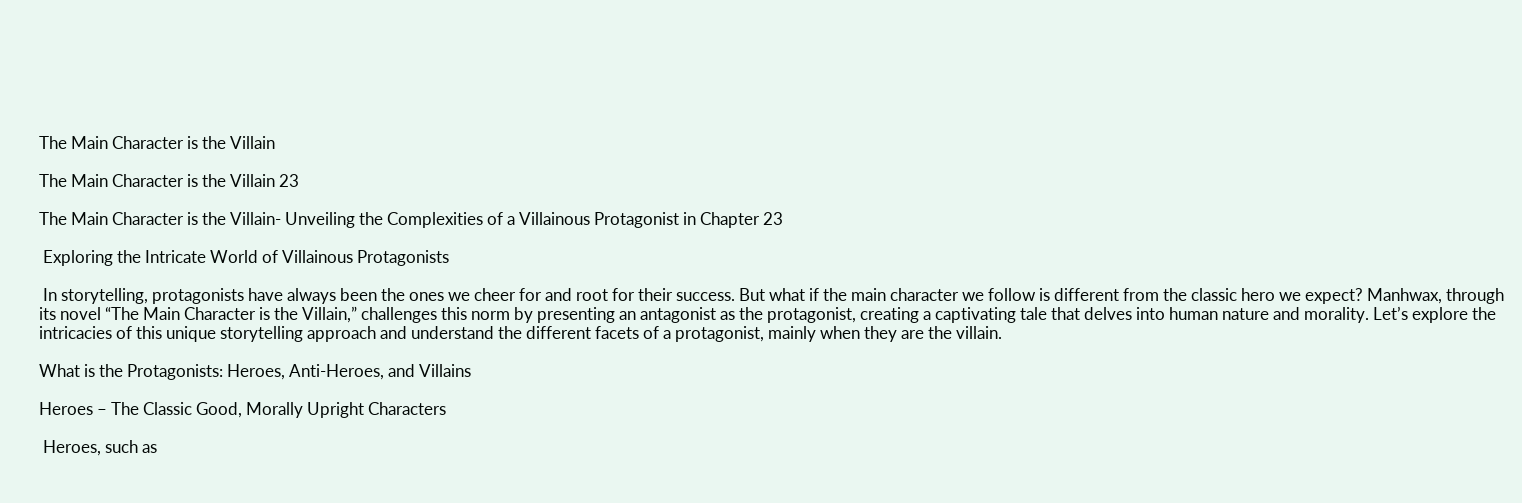The Main Character is the Villain

The Main Character is the Villain 23

The Main Character is the Villain- Unveiling the Complexities of a Villainous Protagonist in Chapter 23

 Exploring the Intricate World of Villainous Protagonists

 In storytelling, protagonists have always been the ones we cheer for and root for their success. But what if the main character we follow is different from the classic hero we expect? Manhwax, through its novel “The Main Character is the Villain,” challenges this norm by presenting an antagonist as the protagonist, creating a captivating tale that delves into human nature and morality. Let’s explore the intricacies of this unique storytelling approach and understand the different facets of a protagonist, mainly when they are the villain.

What is the Protagonists: Heroes, Anti-Heroes, and Villains

Heroes – The Classic Good, Morally Upright Characters

 Heroes, such as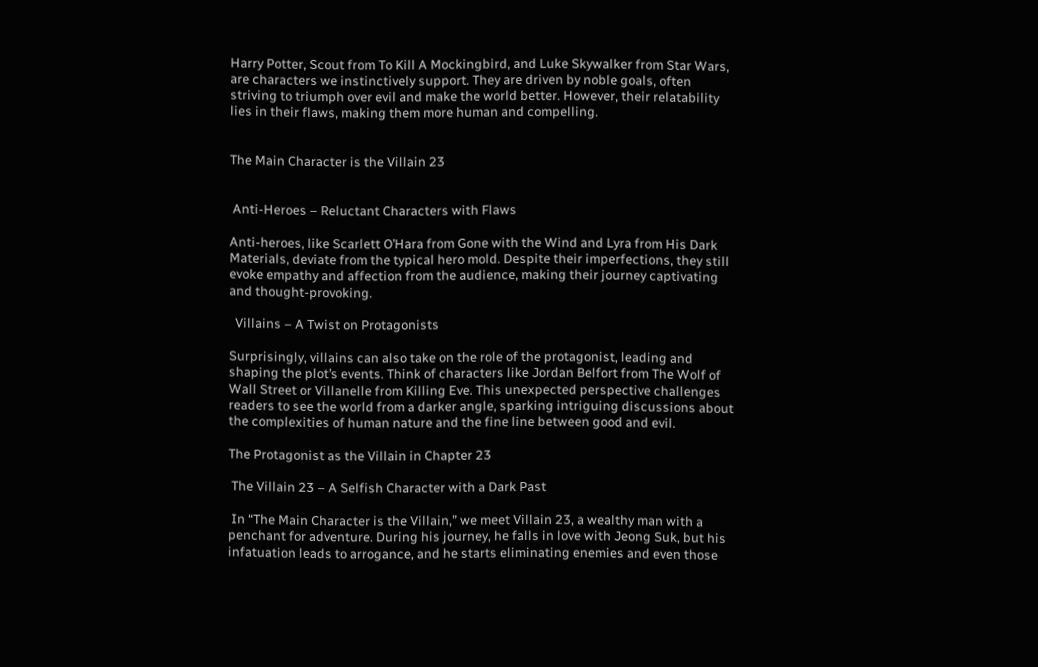Harry Potter, Scout from To Kill A Mockingbird, and Luke Skywalker from Star Wars, are characters we instinctively support. They are driven by noble goals, often striving to triumph over evil and make the world better. However, their relatability lies in their flaws, making them more human and compelling.


The Main Character is the Villain 23


 Anti-Heroes – Reluctant Characters with Flaws

Anti-heroes, like Scarlett O’Hara from Gone with the Wind and Lyra from His Dark Materials, deviate from the typical hero mold. Despite their imperfections, they still evoke empathy and affection from the audience, making their journey captivating and thought-provoking.

  Villains – A Twist on Protagonists

Surprisingly, villains can also take on the role of the protagonist, leading and shaping the plot’s events. Think of characters like Jordan Belfort from The Wolf of Wall Street or Villanelle from Killing Eve. This unexpected perspective challenges readers to see the world from a darker angle, sparking intriguing discussions about the complexities of human nature and the fine line between good and evil.

The Protagonist as the Villain in Chapter 23

 The Villain 23 – A Selfish Character with a Dark Past

 In “The Main Character is the Villain,” we meet Villain 23, a wealthy man with a penchant for adventure. During his journey, he falls in love with Jeong Suk, but his infatuation leads to arrogance, and he starts eliminating enemies and even those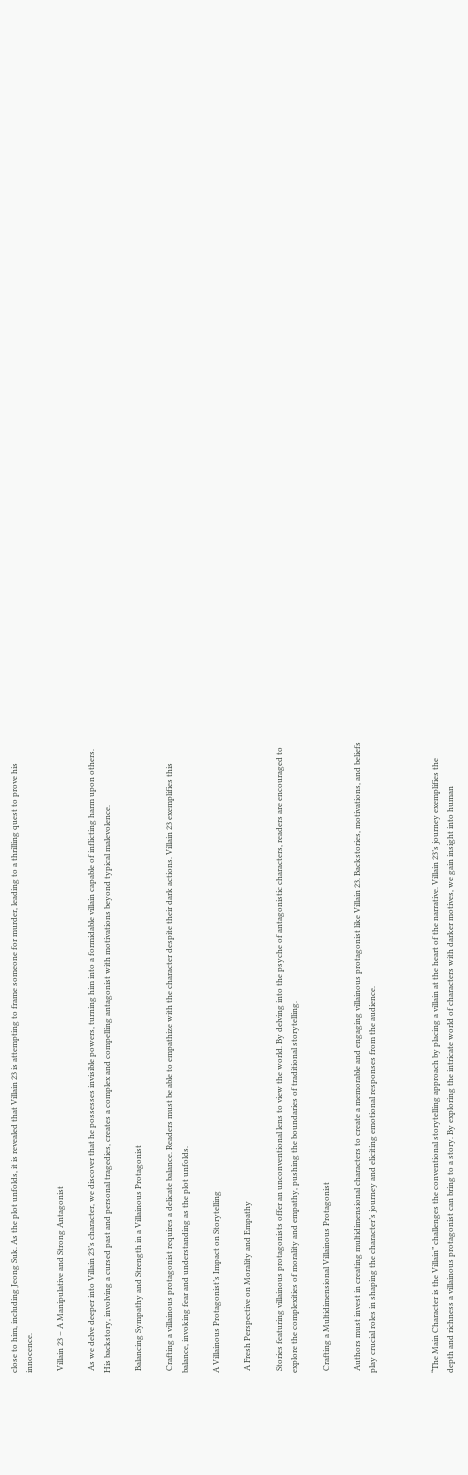close to him, including Jeong Suk. As the plot unfolds, it is revealed that Villain 23 is attempting to frame someone for murder, leading to a thrilling quest to prove his innocence.

 Villain 23 – A Manipulative and Strong Antagonist

 As we delve deeper into Villain 23’s character, we discover that he possesses invisible powers, turning him into a formidable villain capable of inflicting harm upon others. His backstory, involving a cursed past and personal tragedies, creates a complex and compelling antagonist with motivations beyond typical malevolence.

 Balancing Sympathy and Strength in a Villainous Protagonist

 Crafting a villainous protagonist requires a delicate balance. Readers must be able to empathize with the character despite their dark actions. Villain 23 exemplifies this balance, invoking fear and understanding as the plot unfolds.

A Villainous Protagonist’s Impact on Storytelling

 A Fresh Perspective on Morality and Empathy

 Stories featuring villainous protagonists offer an unconventional lens to view the world. By delving into the psyche of antagonistic characters, readers are encouraged to explore the complexities of morality and empathy, pushing the boundaries of traditional storytelling.

 Crafting a Multidimensional Villainous Protagonist

 Authors must invest in creating multidimensional characters to create a memorable and engaging villainous protagonist like Villain 23. Backstories, motivations, and beliefs play crucial roles in shaping the character’s journey and eliciting emotional responses from the audience.



“The Main Character is the Villain” challenges the conventional storytelling approach by placing a villain at the heart of the narrative. Villain 23’s journey exemplifies the depth and richness a villainous protagonist can bring to a story. By exploring the intricate world of characters with darker motives, we gain insight into human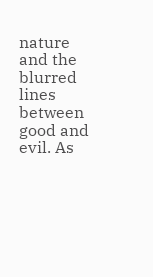nature and the blurred lines between good and evil. As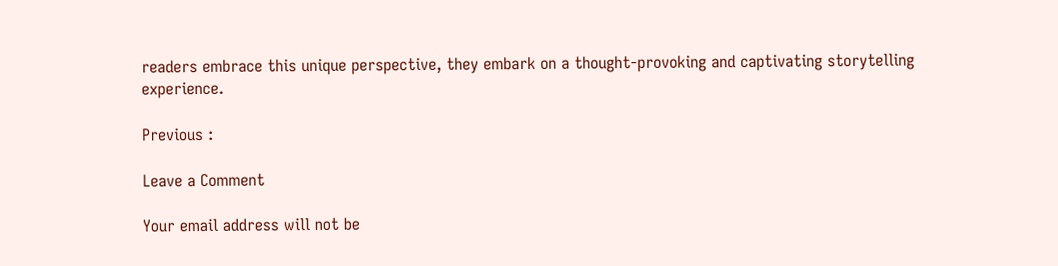readers embrace this unique perspective, they embark on a thought-provoking and captivating storytelling experience.

Previous :

Leave a Comment

Your email address will not be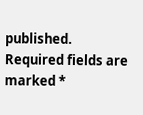published. Required fields are marked *